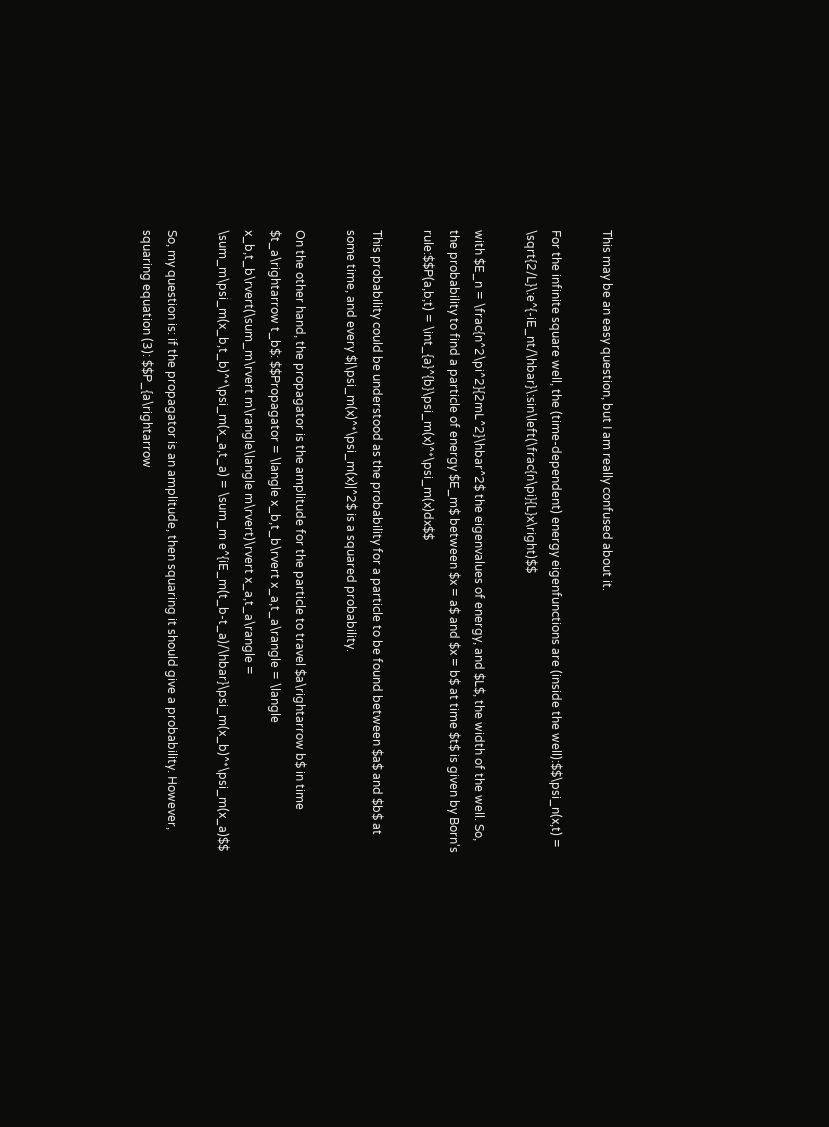This may be an easy question, but I am really confused about it.

For the infinite square well, the (time-dependent) energy eigenfunctions are (inside the well):$$\psi_n(x,t) = \sqrt{2/L}\:e^{-iE_nt/\hbar}\:sin\left(\frac{n\pi}{L}x\right)$$

with $E_n = \frac{n^2\pi^2}{2mL^2}\hbar^2$ the eigenvalues of energy, and $L$, the width of the well. So, the probability to find a particle of energy $E_m$ between $x = a$ and $x = b$ at time $t$ is given by Born's rule:$$P(a,b;t) = \int_{a}^{b}\psi_m(x)^*\psi_m(x)dx$$

This probability could be understood as the probability for a particle to be found between $a$ and $b$ at some time, and every $|\psi_m(x)^*\psi_m(x)|^2$ is a squared probability.

On the other hand, the propagator is the amplitude for the particle to travel $a\rightarrow b$ in time $t_a\rightarrow t_b$: $$Propagator = \langle x_b,t_b\rvert x_a,t_a\rangle = \langle x_b,t_b\rvert(\sum_m\rvert m\rangle\langle m\rvert)\rvert x_a,t_a\rangle = \sum_m\psi_m(x_b,t_b)^*\psi_m(x_a,t_a) = \sum_m e^{iE_m(t_b-t_a)/\hbar}\psi_m(x_b)^*\psi_m(x_a)$$

So, my question is: if the propagator is an amplitude, then squaring it should give a probability. However, squaring equation (3): $$P_{a\rightarrow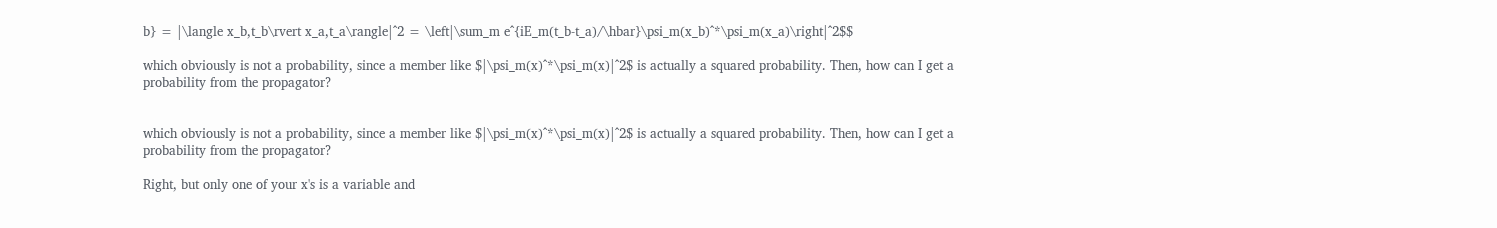b} = |\langle x_b,t_b\rvert x_a,t_a\rangle|^2 = \left|\sum_m e^{iE_m(t_b-t_a)/\hbar}\psi_m(x_b)^*\psi_m(x_a)\right|^2$$

which obviously is not a probability, since a member like $|\psi_m(x)^*\psi_m(x)|^2$ is actually a squared probability. Then, how can I get a probability from the propagator?


which obviously is not a probability, since a member like $|\psi_m(x)^*\psi_m(x)|^2$ is actually a squared probability. Then, how can I get a probability from the propagator?

Right, but only one of your x's is a variable and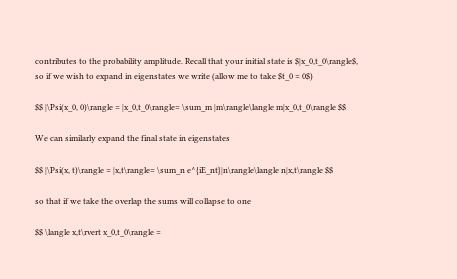contributes to the probability amplitude. Recall that your initial state is $|x_0,t_0\rangle$, so if we wish to expand in eigenstates we write (allow me to take $t_0 = 0$)

$$ |\Psi(x_0, 0)\rangle = |x_0,t_0\rangle= \sum_m |m\rangle\langle m|x_0,t_0\rangle $$

We can similarly expand the final state in eigenstates

$$ |\Psi(x, t)\rangle = |x,t\rangle= \sum_n e^{iE_nt}|n\rangle\langle n|x,t\rangle $$

so that if we take the overlap the sums will collapse to one

$$ \langle x,t\rvert x_0,t_0\rangle =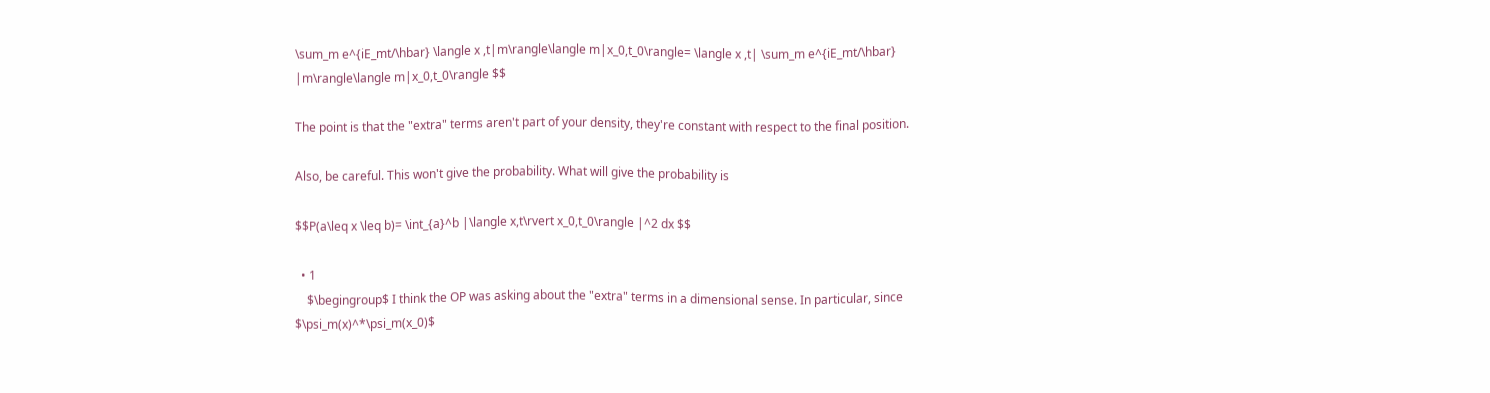\sum_m e^{iE_mt/\hbar} \langle x ,t|m\rangle\langle m|x_0,t_0\rangle= \langle x ,t| \sum_m e^{iE_mt/\hbar} |m\rangle\langle m|x_0,t_0\rangle $$

The point is that the "extra" terms aren't part of your density, they're constant with respect to the final position.

Also, be careful. This won't give the probability. What will give the probability is

$$P(a\leq x \leq b)= \int_{a}^b |\langle x,t\rvert x_0,t_0\rangle |^2 dx $$

  • 1
    $\begingroup$ I think the OP was asking about the "extra" terms in a dimensional sense. In particular, since $\psi_m(x)^*\psi_m(x_0)$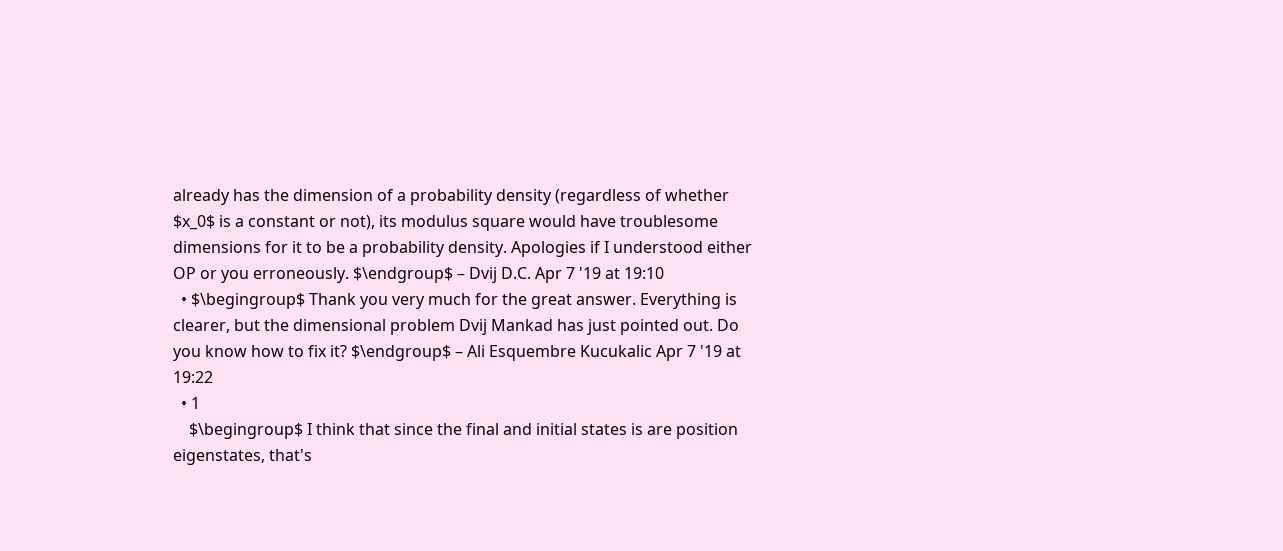already has the dimension of a probability density (regardless of whether $x_0$ is a constant or not), its modulus square would have troublesome dimensions for it to be a probability density. Apologies if I understood either OP or you erroneously. $\endgroup$ – Dvij D.C. Apr 7 '19 at 19:10
  • $\begingroup$ Thank you very much for the great answer. Everything is clearer, but the dimensional problem Dvij Mankad has just pointed out. Do you know how to fix it? $\endgroup$ – Ali Esquembre Kucukalic Apr 7 '19 at 19:22
  • 1
    $\begingroup$ I think that since the final and initial states is are position eigenstates, that's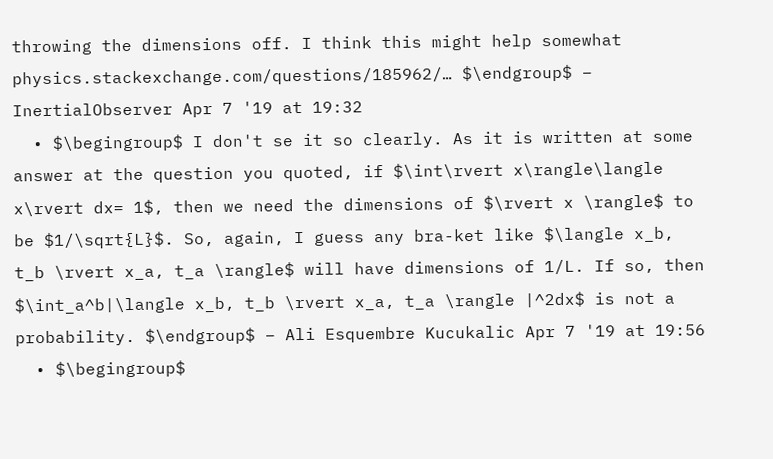throwing the dimensions off. I think this might help somewhat physics.stackexchange.com/questions/185962/… $\endgroup$ – InertialObserver Apr 7 '19 at 19:32
  • $\begingroup$ I don't se it so clearly. As it is written at some answer at the question you quoted, if $\int\rvert x\rangle\langle x\rvert dx= 1$, then we need the dimensions of $\rvert x \rangle$ to be $1/\sqrt{L}$. So, again, I guess any bra-ket like $\langle x_b, t_b \rvert x_a, t_a \rangle$ will have dimensions of 1/L. If so, then $\int_a^b|\langle x_b, t_b \rvert x_a, t_a \rangle |^2dx$ is not a probability. $\endgroup$ – Ali Esquembre Kucukalic Apr 7 '19 at 19:56
  • $\begingroup$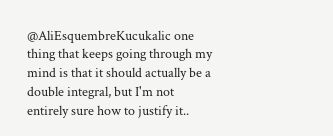@AliEsquembreKucukalic one thing that keeps going through my mind is that it should actually be a double integral, but I'm not entirely sure how to justify it..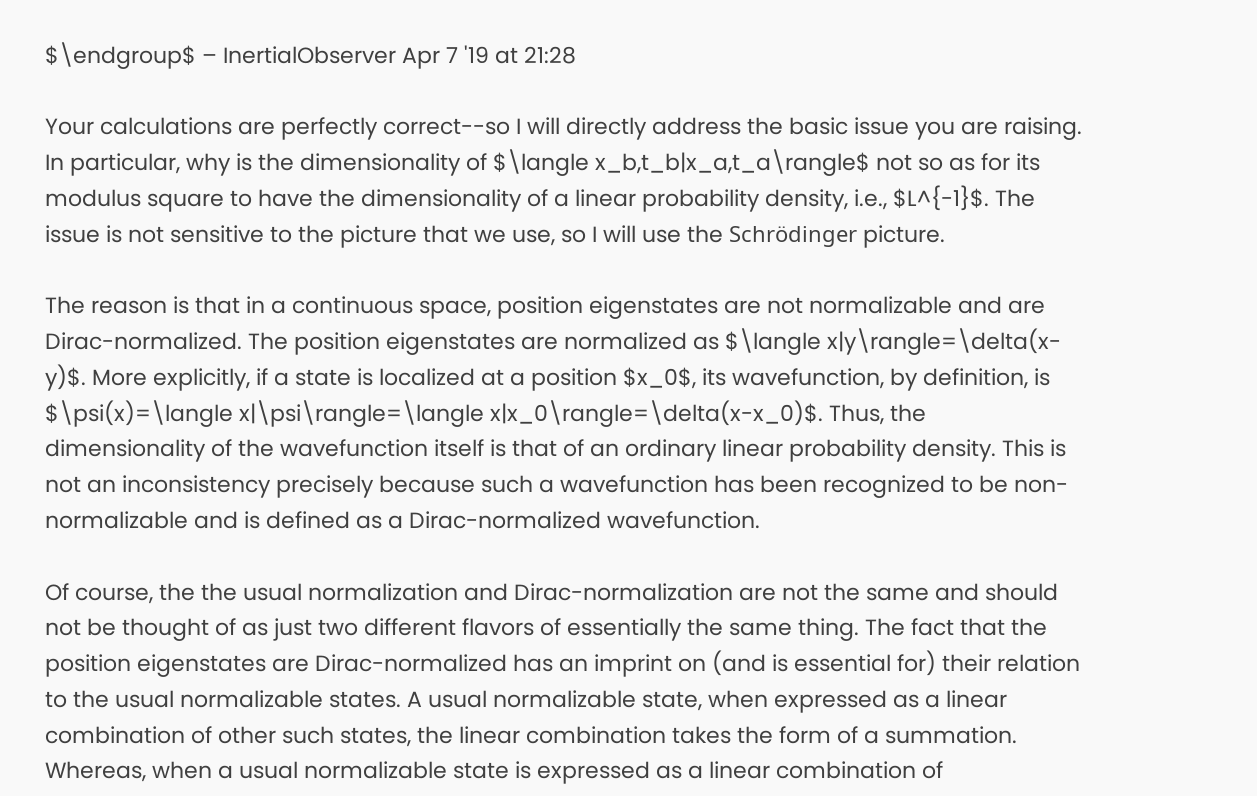$\endgroup$ – InertialObserver Apr 7 '19 at 21:28

Your calculations are perfectly correct--so I will directly address the basic issue you are raising. In particular, why is the dimensionality of $\langle x_b,t_b|x_a,t_a\rangle$ not so as for its modulus square to have the dimensionality of a linear probability density, i.e., $L^{-1}$. The issue is not sensitive to the picture that we use, so I will use the Schrödinger picture.

The reason is that in a continuous space, position eigenstates are not normalizable and are Dirac-normalized. The position eigenstates are normalized as $\langle x|y\rangle=\delta(x-y)$. More explicitly, if a state is localized at a position $x_0$, its wavefunction, by definition, is $\psi(x)=\langle x|\psi\rangle=\langle x|x_0\rangle=\delta(x-x_0)$. Thus, the dimensionality of the wavefunction itself is that of an ordinary linear probability density. This is not an inconsistency precisely because such a wavefunction has been recognized to be non-normalizable and is defined as a Dirac-normalized wavefunction.

Of course, the the usual normalization and Dirac-normalization are not the same and should not be thought of as just two different flavors of essentially the same thing. The fact that the position eigenstates are Dirac-normalized has an imprint on (and is essential for) their relation to the usual normalizable states. A usual normalizable state, when expressed as a linear combination of other such states, the linear combination takes the form of a summation. Whereas, when a usual normalizable state is expressed as a linear combination of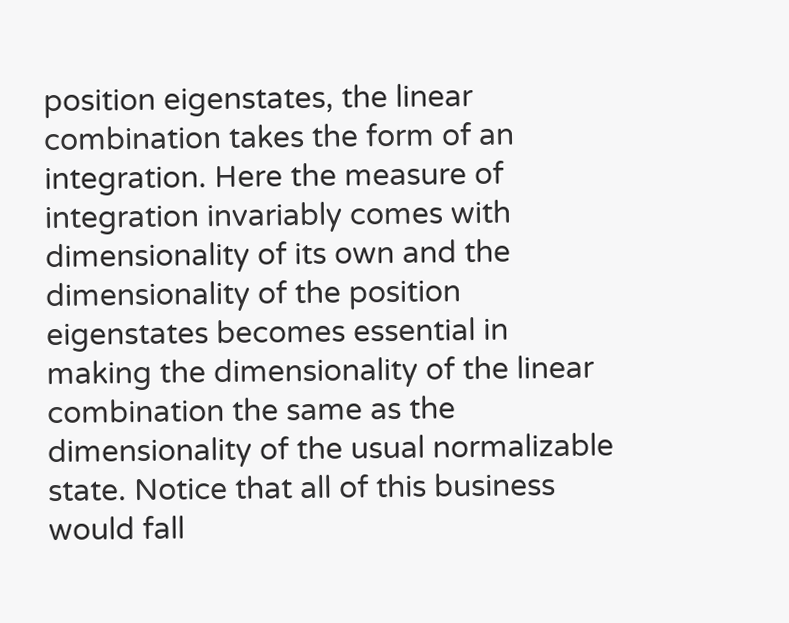position eigenstates, the linear combination takes the form of an integration. Here the measure of integration invariably comes with dimensionality of its own and the dimensionality of the position eigenstates becomes essential in making the dimensionality of the linear combination the same as the dimensionality of the usual normalizable state. Notice that all of this business would fall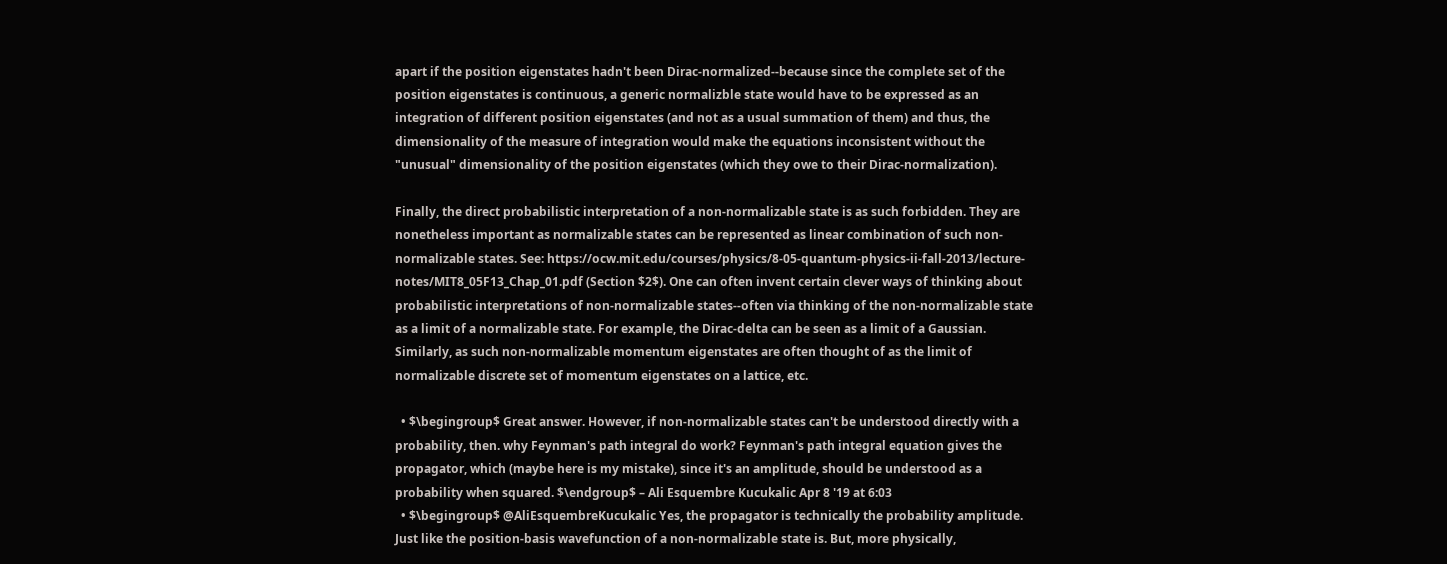apart if the position eigenstates hadn't been Dirac-normalized--because since the complete set of the position eigenstates is continuous, a generic normalizble state would have to be expressed as an integration of different position eigenstates (and not as a usual summation of them) and thus, the dimensionality of the measure of integration would make the equations inconsistent without the "unusual" dimensionality of the position eigenstates (which they owe to their Dirac-normalization).

Finally, the direct probabilistic interpretation of a non-normalizable state is as such forbidden. They are nonetheless important as normalizable states can be represented as linear combination of such non-normalizable states. See: https://ocw.mit.edu/courses/physics/8-05-quantum-physics-ii-fall-2013/lecture-notes/MIT8_05F13_Chap_01.pdf (Section $2$). One can often invent certain clever ways of thinking about probabilistic interpretations of non-normalizable states--often via thinking of the non-normalizable state as a limit of a normalizable state. For example, the Dirac-delta can be seen as a limit of a Gaussian. Similarly, as such non-normalizable momentum eigenstates are often thought of as the limit of normalizable discrete set of momentum eigenstates on a lattice, etc.

  • $\begingroup$ Great answer. However, if non-normalizable states can't be understood directly with a probability, then. why Feynman's path integral do work? Feynman's path integral equation gives the propagator, which (maybe here is my mistake), since it's an amplitude, should be understood as a probability when squared. $\endgroup$ – Ali Esquembre Kucukalic Apr 8 '19 at 6:03
  • $\begingroup$ @AliEsquembreKucukalic Yes, the propagator is technically the probability amplitude. Just like the position-basis wavefunction of a non-normalizable state is. But, more physically,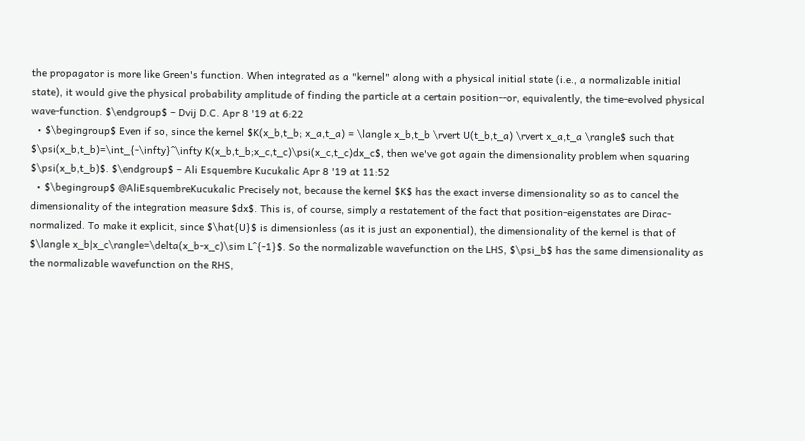the propagator is more like Green's function. When integrated as a "kernel" along with a physical initial state (i.e., a normalizable initial state), it would give the physical probability amplitude of finding the particle at a certain position--or, equivalently, the time-evolved physical wave-function. $\endgroup$ – Dvij D.C. Apr 8 '19 at 6:22
  • $\begingroup$ Even if so, since the kernel $K(x_b,t_b; x_a,t_a) = \langle x_b,t_b \rvert U(t_b,t_a) \rvert x_a,t_a \rangle$ such that $\psi(x_b,t_b)=\int_{-\infty}^\infty K(x_b,t_b;x_c,t_c)\psi(x_c,t_c)dx_c$, then we've got again the dimensionality problem when squaring $\psi(x_b,t_b)$. $\endgroup$ – Ali Esquembre Kucukalic Apr 8 '19 at 11:52
  • $\begingroup$ @AliEsquembreKucukalic Precisely not, because the kernel $K$ has the exact inverse dimensionality so as to cancel the dimensionality of the integration measure $dx$. This is, of course, simply a restatement of the fact that position-eigenstates are Dirac-normalized. To make it explicit, since $\hat{U}$ is dimensionless (as it is just an exponential), the dimensionality of the kernel is that of $\langle x_b|x_c\rangle=\delta(x_b-x_c)\sim L^{-1}$. So the normalizable wavefunction on the LHS, $\psi_b$ has the same dimensionality as the normalizable wavefunction on the RHS,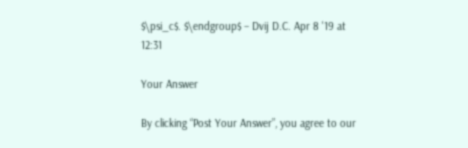$\psi_c$. $\endgroup$ – Dvij D.C. Apr 8 '19 at 12:31

Your Answer

By clicking “Post Your Answer”, you agree to our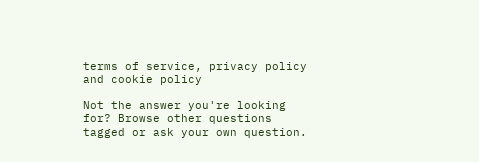terms of service, privacy policy and cookie policy

Not the answer you're looking for? Browse other questions tagged or ask your own question.